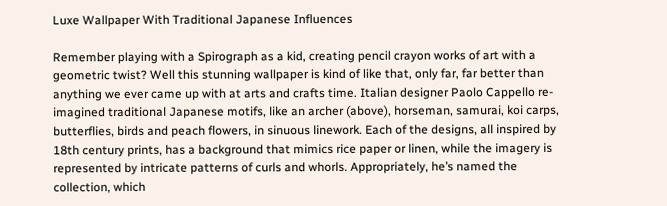Luxe Wallpaper With Traditional Japanese Influences

Remember playing with a Spirograph as a kid, creating pencil crayon works of art with a geometric twist? Well this stunning wallpaper is kind of like that, only far, far better than anything we ever came up with at arts and crafts time. Italian designer Paolo Cappello re-imagined traditional Japanese motifs, like an archer (above), horseman, samurai, koi carps, butterflies, birds and peach flowers, in sinuous linework. Each of the designs, all inspired by 18th century prints, has a background that mimics rice paper or linen, while the imagery is represented by intricate patterns of curls and whorls. Appropriately, he’s named the collection, which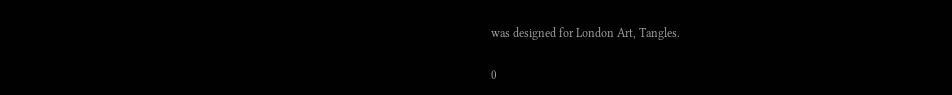was designed for London Art, Tangles.

0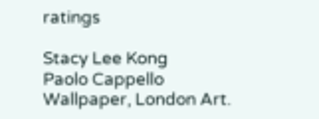ratings

Stacy Lee Kong
Paolo Cappello
Wallpaper, London Art.